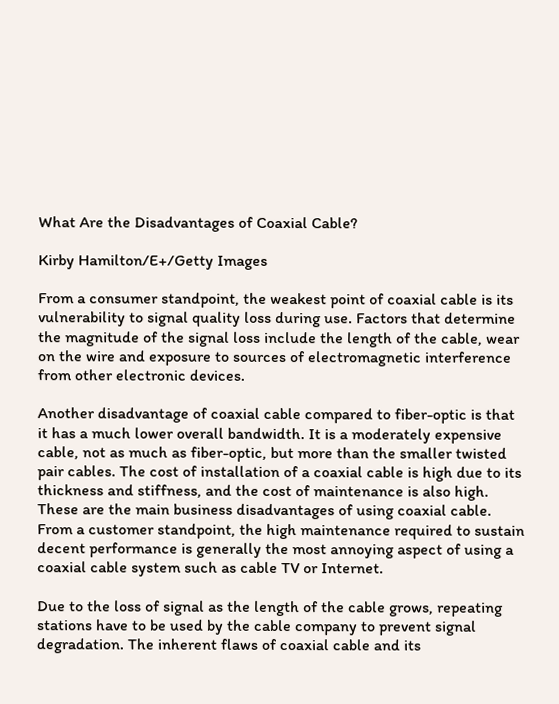What Are the Disadvantages of Coaxial Cable?

Kirby Hamilton/E+/Getty Images

From a consumer standpoint, the weakest point of coaxial cable is its vulnerability to signal quality loss during use. Factors that determine the magnitude of the signal loss include the length of the cable, wear on the wire and exposure to sources of electromagnetic interference from other electronic devices.

Another disadvantage of coaxial cable compared to fiber-optic is that it has a much lower overall bandwidth. It is a moderately expensive cable, not as much as fiber-optic, but more than the smaller twisted pair cables. The cost of installation of a coaxial cable is high due to its thickness and stiffness, and the cost of maintenance is also high. These are the main business disadvantages of using coaxial cable. From a customer standpoint, the high maintenance required to sustain decent performance is generally the most annoying aspect of using a coaxial cable system such as cable TV or Internet.

Due to the loss of signal as the length of the cable grows, repeating stations have to be used by the cable company to prevent signal degradation. The inherent flaws of coaxial cable and its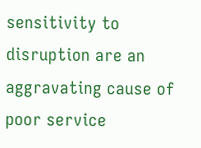sensitivity to disruption are an aggravating cause of poor service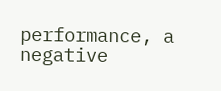performance, a negative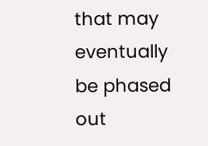that may eventually be phased out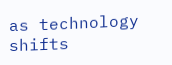as technology shifts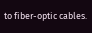to fiber-optic cables.